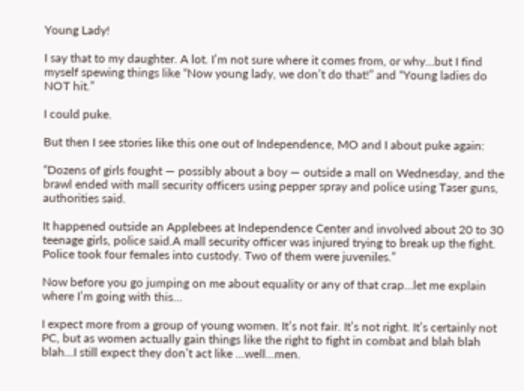Young Lady!

I say that to my daughter. A lot. I’m not sure where it comes from, or why…but I find myself spewing things like “Now young lady, we don’t do that!” and “Young ladies do NOT hit.”

I could puke.

But then I see stories like this one out of Independence, MO and I about puke again:

“Dozens of girls fought — possibly about a boy — outside a mall on Wednesday, and the brawl ended with mall security officers using pepper spray and police using Taser guns, authorities said.

It happened outside an Applebees at Independence Center and involved about 20 to 30 teenage girls, police said.A mall security officer was injured trying to break up the fight. Police took four females into custody. Two of them were juveniles.”

Now before you go jumping on me about equality or any of that crap…let me explain where I’m going with this…

I expect more from a group of young women. It’s not fair. It’s not right. It’s certainly not PC, but as women actually gain things like the right to fight in combat and blah blah blah…I still expect they don’t act like …well…men.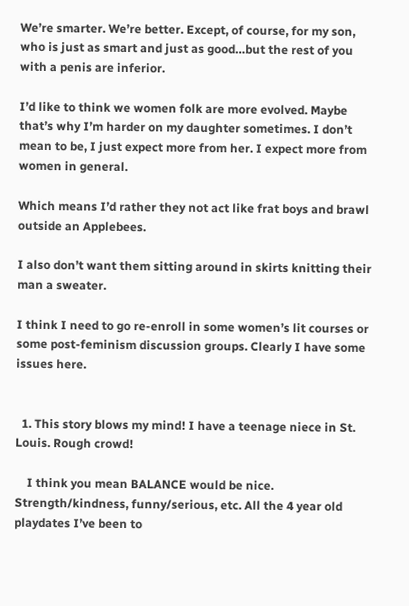We’re smarter. We’re better. Except, of course, for my son, who is just as smart and just as good…but the rest of you with a penis are inferior.

I’d like to think we women folk are more evolved. Maybe that’s why I’m harder on my daughter sometimes. I don’t mean to be, I just expect more from her. I expect more from women in general.

Which means I’d rather they not act like frat boys and brawl outside an Applebees.

I also don’t want them sitting around in skirts knitting their man a sweater.

I think I need to go re-enroll in some women’s lit courses or some post-feminism discussion groups. Clearly I have some issues here.


  1. This story blows my mind! I have a teenage niece in St. Louis. Rough crowd!

    I think you mean BALANCE would be nice. Strength/kindness, funny/serious, etc. All the 4 year old playdates I’ve been to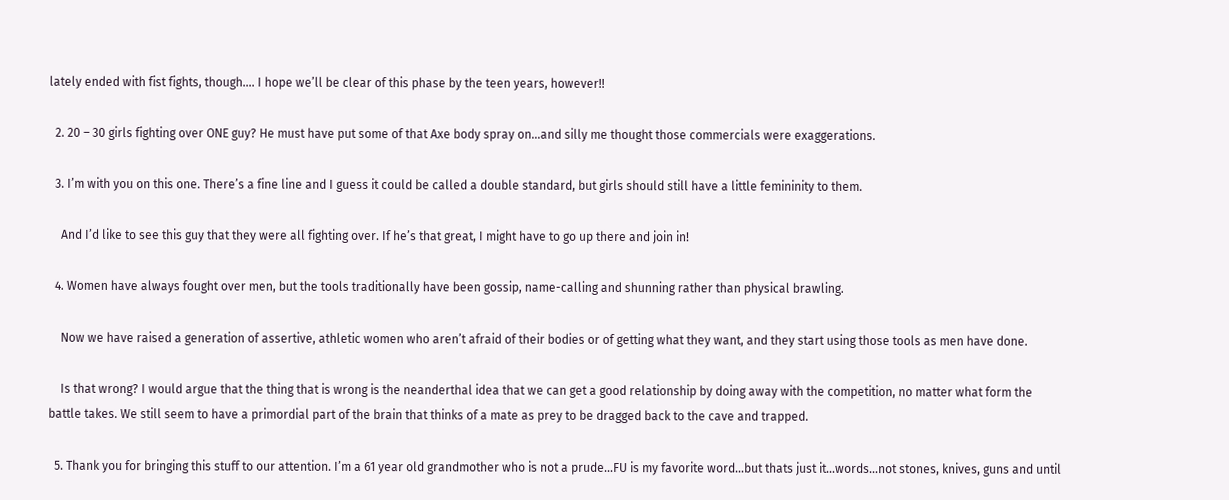lately ended with fist fights, though…. I hope we’ll be clear of this phase by the teen years, however!!

  2. 20 – 30 girls fighting over ONE guy? He must have put some of that Axe body spray on…and silly me thought those commercials were exaggerations.

  3. I’m with you on this one. There’s a fine line and I guess it could be called a double standard, but girls should still have a little femininity to them.

    And I’d like to see this guy that they were all fighting over. If he’s that great, I might have to go up there and join in!

  4. Women have always fought over men, but the tools traditionally have been gossip, name-calling and shunning rather than physical brawling.

    Now we have raised a generation of assertive, athletic women who aren’t afraid of their bodies or of getting what they want, and they start using those tools as men have done.

    Is that wrong? I would argue that the thing that is wrong is the neanderthal idea that we can get a good relationship by doing away with the competition, no matter what form the battle takes. We still seem to have a primordial part of the brain that thinks of a mate as prey to be dragged back to the cave and trapped.

  5. Thank you for bringing this stuff to our attention. I’m a 61 year old grandmother who is not a prude…FU is my favorite word…but thats just it…words…not stones, knives, guns and until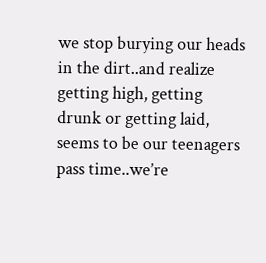we stop burying our heads in the dirt..and realize getting high, getting drunk or getting laid, seems to be our teenagers pass time..we’re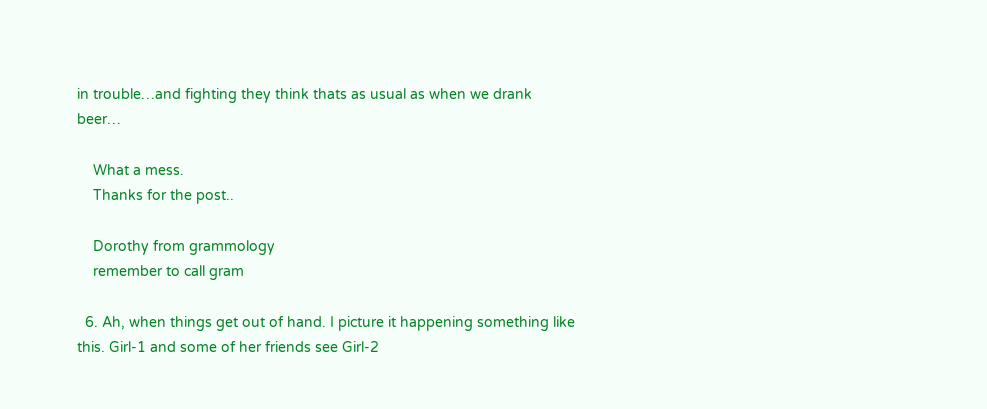in trouble…and fighting they think thats as usual as when we drank beer…

    What a mess.
    Thanks for the post..

    Dorothy from grammology
    remember to call gram

  6. Ah, when things get out of hand. I picture it happening something like this. Girl-1 and some of her friends see Girl-2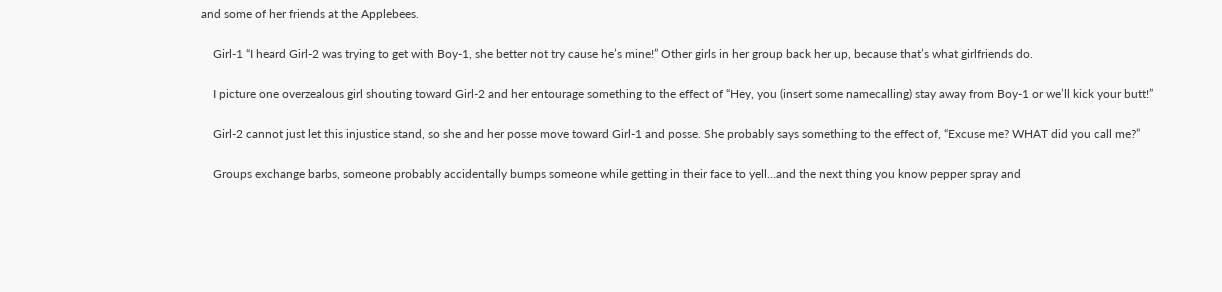and some of her friends at the Applebees.

    Girl-1 “I heard Girl-2 was trying to get with Boy-1, she better not try cause he’s mine!” Other girls in her group back her up, because that’s what girlfriends do.

    I picture one overzealous girl shouting toward Girl-2 and her entourage something to the effect of “Hey, you (insert some namecalling) stay away from Boy-1 or we’ll kick your butt!”

    Girl-2 cannot just let this injustice stand, so she and her posse move toward Girl-1 and posse. She probably says something to the effect of, “Excuse me? WHAT did you call me?”

    Groups exchange barbs, someone probably accidentally bumps someone while getting in their face to yell…and the next thing you know pepper spray and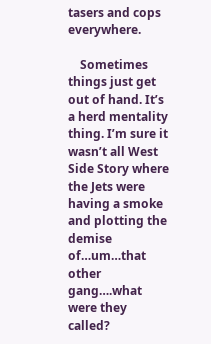tasers and cops everywhere.

    Sometimes things just get out of hand. It’s a herd mentality thing. I’m sure it wasn’t all West Side Story where the Jets were having a smoke and plotting the demise of…um…that other gang….what were they called?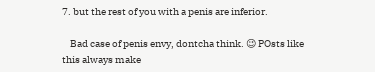7. but the rest of you with a penis are inferior.

    Bad case of penis envy, dontcha think. 😉 POsts like this always make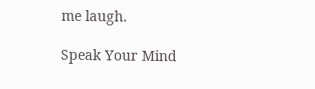me laugh.

Speak Your Mind